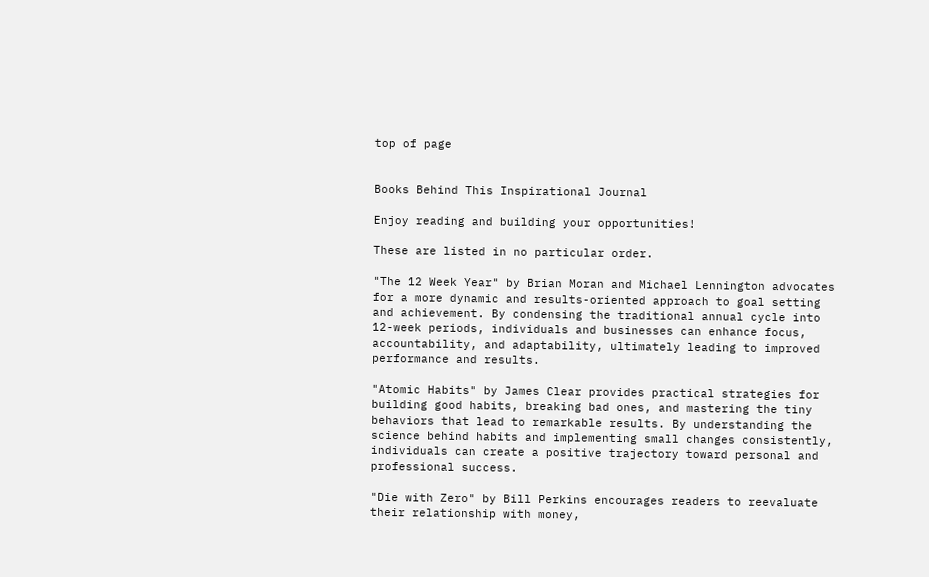top of page


Books Behind This Inspirational Journal

Enjoy reading and building your opportunities!

These are listed in no particular order.

"The 12 Week Year" by Brian Moran and Michael Lennington advocates for a more dynamic and results-oriented approach to goal setting and achievement. By condensing the traditional annual cycle into 12-week periods, individuals and businesses can enhance focus, accountability, and adaptability, ultimately leading to improved performance and results.

"Atomic Habits" by James Clear provides practical strategies for building good habits, breaking bad ones, and mastering the tiny behaviors that lead to remarkable results. By understanding the science behind habits and implementing small changes consistently, individuals can create a positive trajectory toward personal and professional success.

"Die with Zero" by Bill Perkins encourages readers to reevaluate their relationship with money,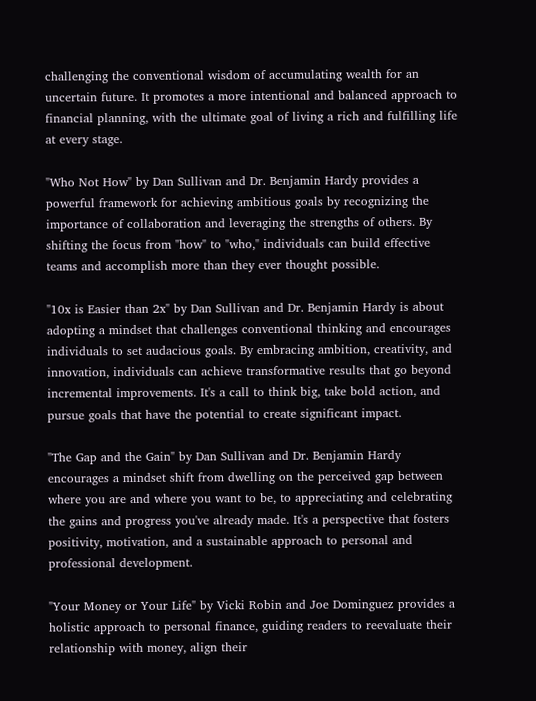challenging the conventional wisdom of accumulating wealth for an uncertain future. It promotes a more intentional and balanced approach to financial planning, with the ultimate goal of living a rich and fulfilling life at every stage.

"Who Not How" by Dan Sullivan and Dr. Benjamin Hardy provides a powerful framework for achieving ambitious goals by recognizing the importance of collaboration and leveraging the strengths of others. By shifting the focus from "how" to "who," individuals can build effective teams and accomplish more than they ever thought possible.

"10x is Easier than 2x" by Dan Sullivan and Dr. Benjamin Hardy is about adopting a mindset that challenges conventional thinking and encourages individuals to set audacious goals. By embracing ambition, creativity, and innovation, individuals can achieve transformative results that go beyond incremental improvements. It's a call to think big, take bold action, and pursue goals that have the potential to create significant impact.

"The Gap and the Gain" by Dan Sullivan and Dr. Benjamin Hardy encourages a mindset shift from dwelling on the perceived gap between where you are and where you want to be, to appreciating and celebrating the gains and progress you've already made. It's a perspective that fosters positivity, motivation, and a sustainable approach to personal and professional development.

"Your Money or Your Life" by Vicki Robin and Joe Dominguez provides a holistic approach to personal finance, guiding readers to reevaluate their relationship with money, align their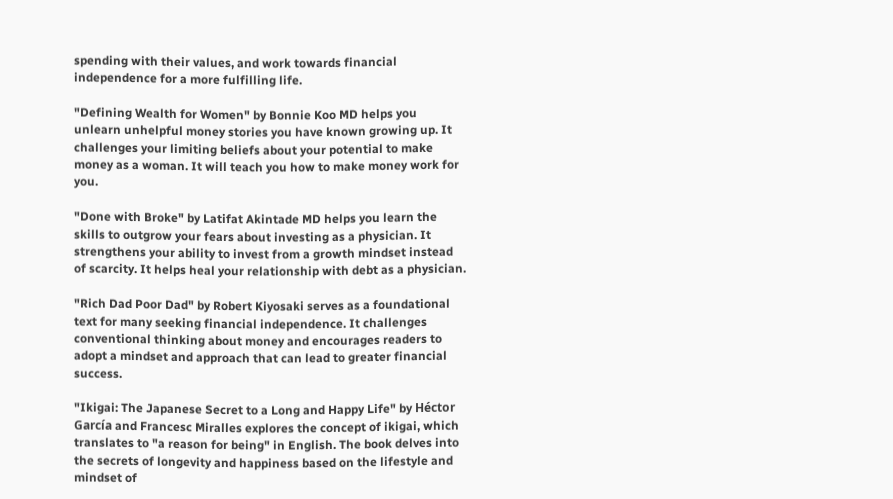spending with their values, and work towards financial independence for a more fulfilling life.

"Defining Wealth for Women" by Bonnie Koo MD helps you unlearn unhelpful money stories you have known growing up. It challenges your limiting beliefs about your potential to make money as a woman. It will teach you how to make money work for you.

"Done with Broke" by Latifat Akintade MD helps you learn the skills to outgrow your fears about investing as a physician. It strengthens your ability to invest from a growth mindset instead of scarcity. It helps heal your relationship with debt as a physician.

"Rich Dad Poor Dad" by Robert Kiyosaki serves as a foundational text for many seeking financial independence. It challenges conventional thinking about money and encourages readers to adopt a mindset and approach that can lead to greater financial success.

"Ikigai: The Japanese Secret to a Long and Happy Life" by Héctor García and Francesc Miralles explores the concept of ikigai, which translates to "a reason for being" in English. The book delves into the secrets of longevity and happiness based on the lifestyle and mindset of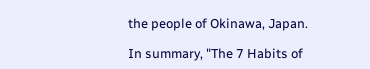the people of Okinawa, Japan.

In summary, "The 7 Habits of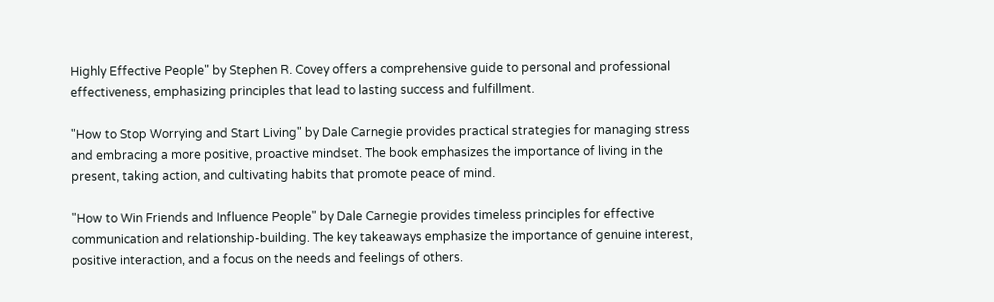Highly Effective People" by Stephen R. Covey offers a comprehensive guide to personal and professional effectiveness, emphasizing principles that lead to lasting success and fulfillment.

"How to Stop Worrying and Start Living" by Dale Carnegie provides practical strategies for managing stress and embracing a more positive, proactive mindset. The book emphasizes the importance of living in the present, taking action, and cultivating habits that promote peace of mind.

"How to Win Friends and Influence People" by Dale Carnegie provides timeless principles for effective communication and relationship-building. The key takeaways emphasize the importance of genuine interest, positive interaction, and a focus on the needs and feelings of others.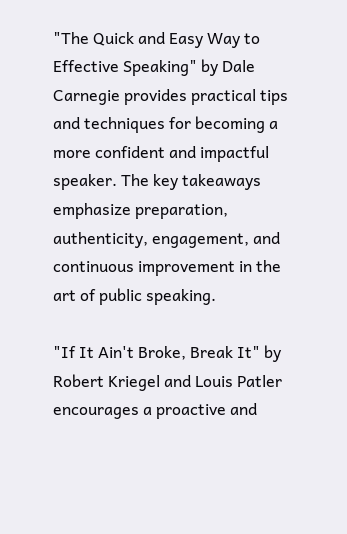"The Quick and Easy Way to Effective Speaking" by Dale Carnegie provides practical tips and techniques for becoming a more confident and impactful speaker. The key takeaways emphasize preparation, authenticity, engagement, and continuous improvement in the art of public speaking.

"If It Ain't Broke, Break It" by Robert Kriegel and Louis Patler encourages a proactive and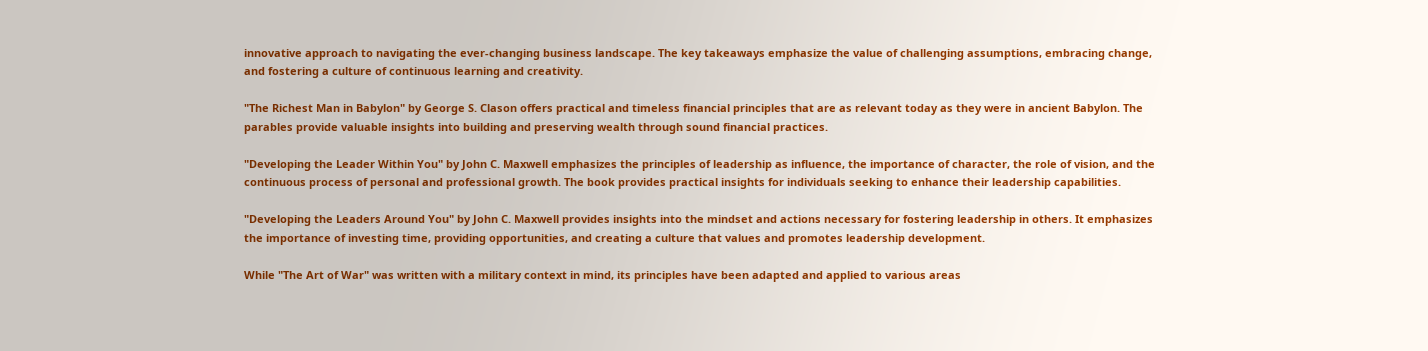innovative approach to navigating the ever-changing business landscape. The key takeaways emphasize the value of challenging assumptions, embracing change, and fostering a culture of continuous learning and creativity.

"The Richest Man in Babylon" by George S. Clason offers practical and timeless financial principles that are as relevant today as they were in ancient Babylon. The parables provide valuable insights into building and preserving wealth through sound financial practices.

"Developing the Leader Within You" by John C. Maxwell emphasizes the principles of leadership as influence, the importance of character, the role of vision, and the continuous process of personal and professional growth. The book provides practical insights for individuals seeking to enhance their leadership capabilities.

"Developing the Leaders Around You" by John C. Maxwell provides insights into the mindset and actions necessary for fostering leadership in others. It emphasizes the importance of investing time, providing opportunities, and creating a culture that values and promotes leadership development.

While "The Art of War" was written with a military context in mind, its principles have been adapted and applied to various areas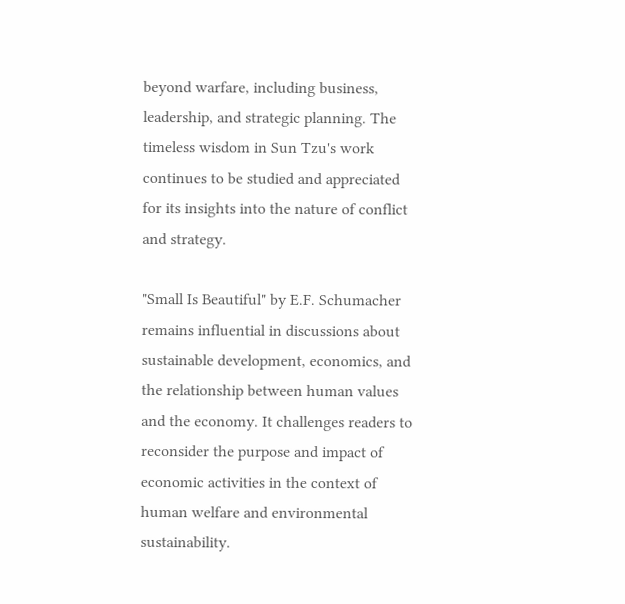beyond warfare, including business, leadership, and strategic planning. The timeless wisdom in Sun Tzu's work continues to be studied and appreciated for its insights into the nature of conflict and strategy.

"Small Is Beautiful" by E.F. Schumacher remains influential in discussions about sustainable development, economics, and the relationship between human values and the economy. It challenges readers to reconsider the purpose and impact of economic activities in the context of human welfare and environmental sustainability.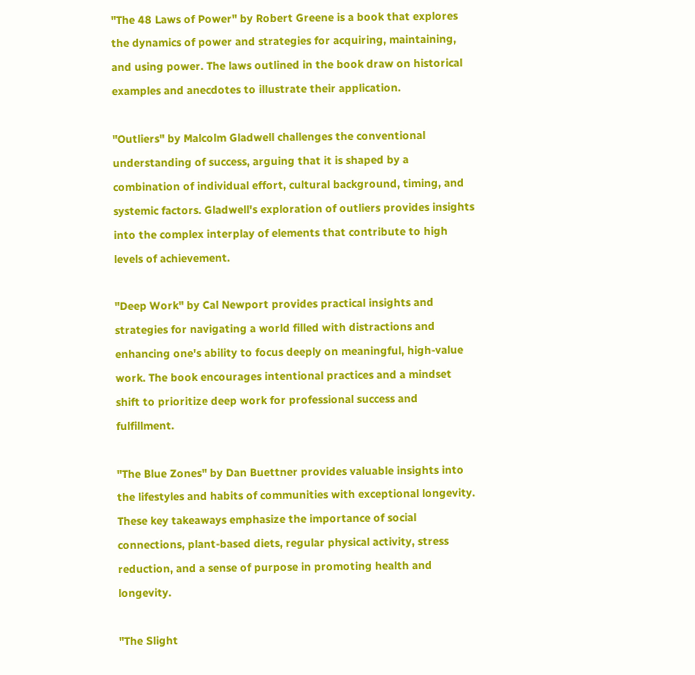"The 48 Laws of Power" by Robert Greene is a book that explores the dynamics of power and strategies for acquiring, maintaining, and using power. The laws outlined in the book draw on historical examples and anecdotes to illustrate their application.

"Outliers" by Malcolm Gladwell challenges the conventional understanding of success, arguing that it is shaped by a combination of individual effort, cultural background, timing, and systemic factors. Gladwell's exploration of outliers provides insights into the complex interplay of elements that contribute to high levels of achievement.

"Deep Work" by Cal Newport provides practical insights and strategies for navigating a world filled with distractions and enhancing one's ability to focus deeply on meaningful, high-value work. The book encourages intentional practices and a mindset shift to prioritize deep work for professional success and fulfillment.

"The Blue Zones" by Dan Buettner provides valuable insights into the lifestyles and habits of communities with exceptional longevity. These key takeaways emphasize the importance of social connections, plant-based diets, regular physical activity, stress reduction, and a sense of purpose in promoting health and longevity.

"The Slight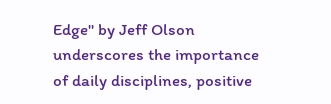Edge" by Jeff Olson underscores the importance of daily disciplines, positive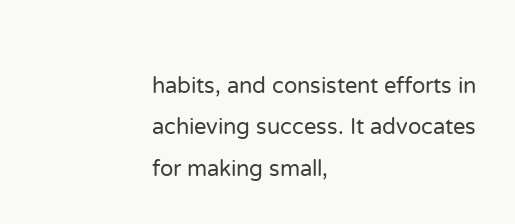habits, and consistent efforts in achieving success. It advocates for making small,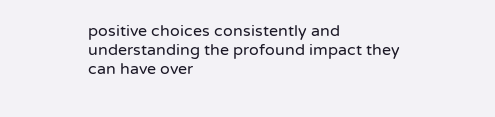positive choices consistently and understanding the profound impact they can have over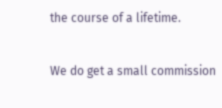the course of a lifetime.

We do get a small commission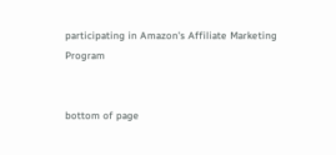participating in Amazon's Affiliate Marketing Program


bottom of page